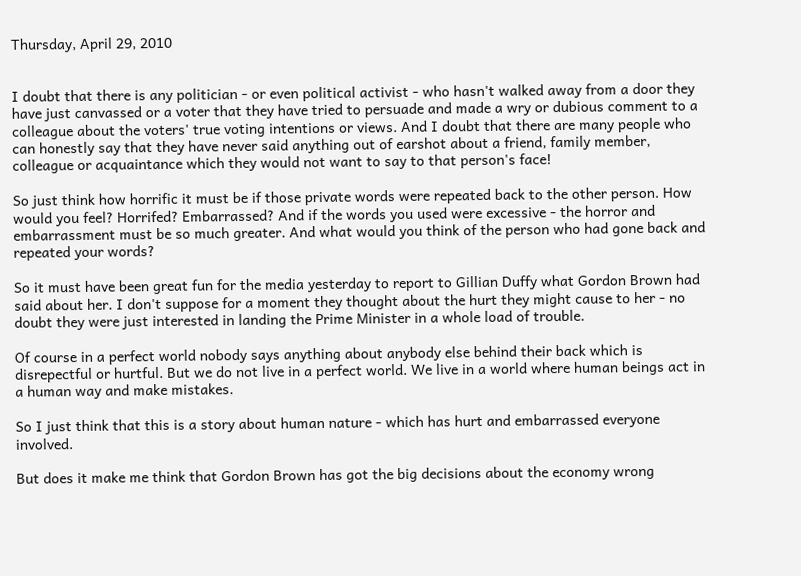Thursday, April 29, 2010


I doubt that there is any politician - or even political activist - who hasn't walked away from a door they have just canvassed or a voter that they have tried to persuade and made a wry or dubious comment to a colleague about the voters' true voting intentions or views. And I doubt that there are many people who can honestly say that they have never said anything out of earshot about a friend, family member, colleague or acquaintance which they would not want to say to that person's face!

So just think how horrific it must be if those private words were repeated back to the other person. How would you feel? Horrifed? Embarrassed? And if the words you used were excessive - the horror and embarrassment must be so much greater. And what would you think of the person who had gone back and repeated your words?

So it must have been great fun for the media yesterday to report to Gillian Duffy what Gordon Brown had said about her. I don't suppose for a moment they thought about the hurt they might cause to her - no doubt they were just interested in landing the Prime Minister in a whole load of trouble.

Of course in a perfect world nobody says anything about anybody else behind their back which is disrepectful or hurtful. But we do not live in a perfect world. We live in a world where human beings act in a human way and make mistakes.

So I just think that this is a story about human nature - which has hurt and embarrassed everyone involved.

But does it make me think that Gordon Brown has got the big decisions about the economy wrong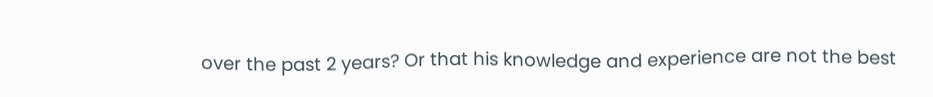over the past 2 years? Or that his knowledge and experience are not the best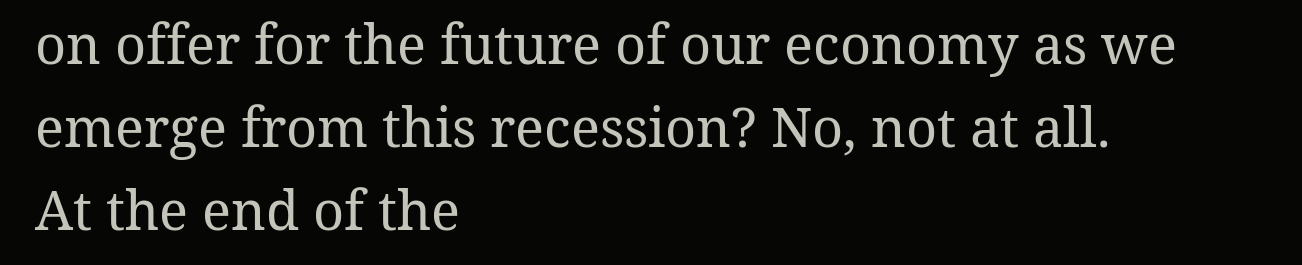on offer for the future of our economy as we emerge from this recession? No, not at all. At the end of the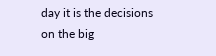day it is the decisions on the big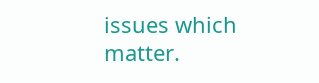issues which matter.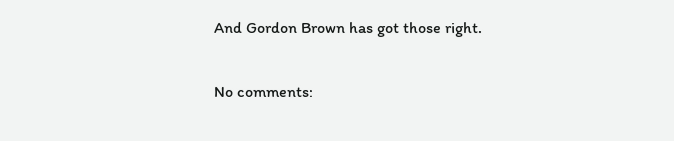And Gordon Brown has got those right.

No comments: